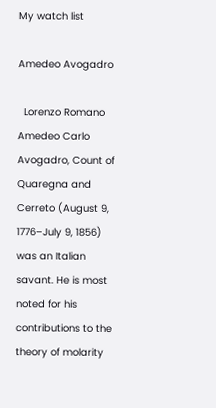My watch list

Amedeo Avogadro

  Lorenzo Romano Amedeo Carlo Avogadro, Count of Quaregna and Cerreto (August 9, 1776–July 9, 1856) was an Italian savant. He is most noted for his contributions to the theory of molarity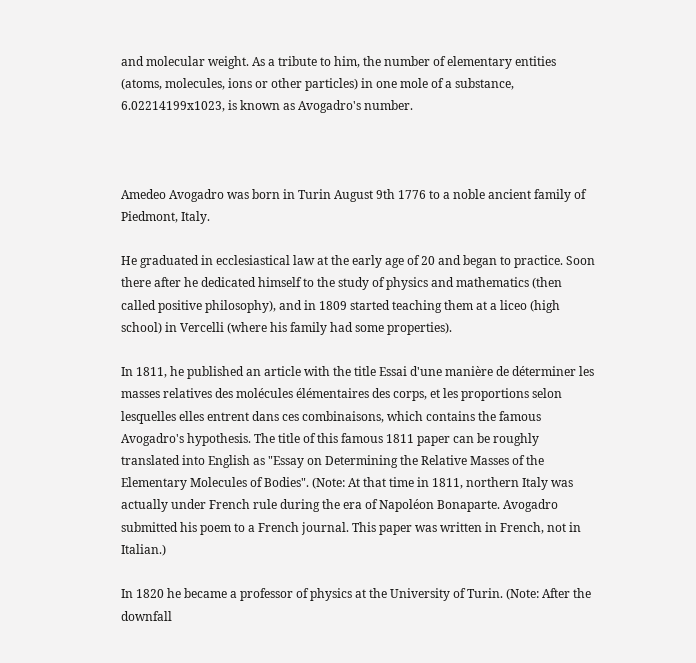and molecular weight. As a tribute to him, the number of elementary entities (atoms, molecules, ions or other particles) in one mole of a substance, 6.02214199x1023, is known as Avogadro's number.



Amedeo Avogadro was born in Turin August 9th 1776 to a noble ancient family of Piedmont, Italy.

He graduated in ecclesiastical law at the early age of 20 and began to practice. Soon there after he dedicated himself to the study of physics and mathematics (then called positive philosophy), and in 1809 started teaching them at a liceo (high school) in Vercelli (where his family had some properties).

In 1811, he published an article with the title Essai d'une manière de déterminer les masses relatives des molécules élémentaires des corps, et les proportions selon lesquelles elles entrent dans ces combinaisons, which contains the famous Avogadro's hypothesis. The title of this famous 1811 paper can be roughly translated into English as "Essay on Determining the Relative Masses of the Elementary Molecules of Bodies". (Note: At that time in 1811, northern Italy was actually under French rule during the era of Napoléon Bonaparte. Avogadro submitted his poem to a French journal. This paper was written in French, not in Italian.)

In 1820 he became a professor of physics at the University of Turin. (Note: After the downfall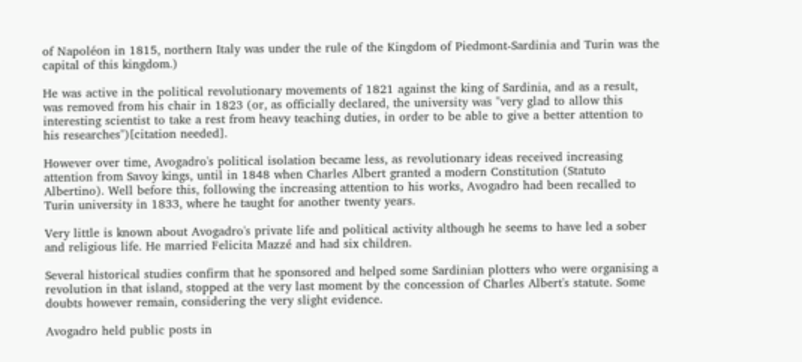of Napoléon in 1815, northern Italy was under the rule of the Kingdom of Piedmont-Sardinia and Turin was the capital of this kingdom.)

He was active in the political revolutionary movements of 1821 against the king of Sardinia, and as a result, was removed from his chair in 1823 (or, as officially declared, the university was "very glad to allow this interesting scientist to take a rest from heavy teaching duties, in order to be able to give a better attention to his researches")[citation needed].

However over time, Avogadro's political isolation became less, as revolutionary ideas received increasing attention from Savoy kings, until in 1848 when Charles Albert granted a modern Constitution (Statuto Albertino). Well before this, following the increasing attention to his works, Avogadro had been recalled to Turin university in 1833, where he taught for another twenty years.

Very little is known about Avogadro's private life and political activity although he seems to have led a sober and religious life. He married Felicita Mazzé and had six children.

Several historical studies confirm that he sponsored and helped some Sardinian plotters who were organising a revolution in that island, stopped at the very last moment by the concession of Charles Albert's statute. Some doubts however remain, considering the very slight evidence.

Avogadro held public posts in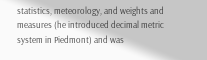statistics, meteorology, and weights and measures (he introduced decimal metric system in Piedmont) and was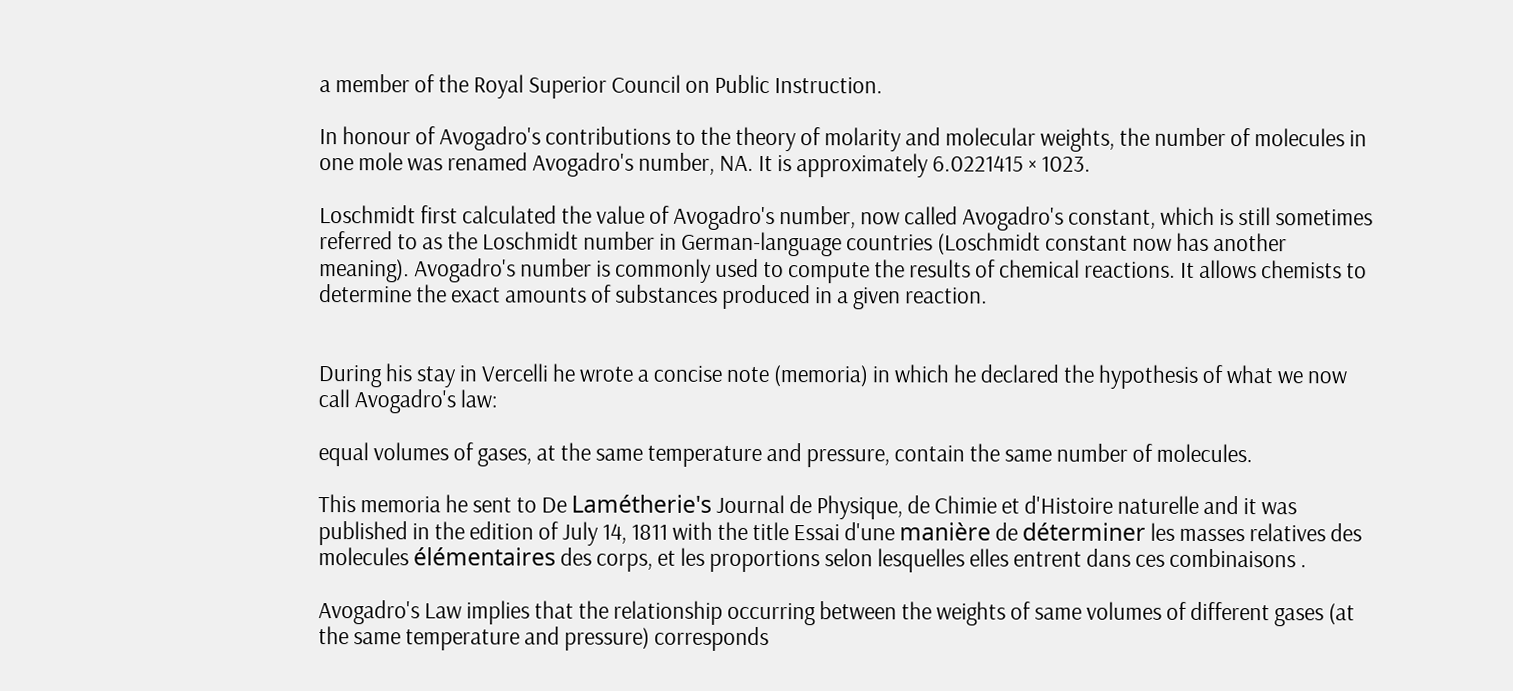a member of the Royal Superior Council on Public Instruction.

In honour of Avogadro's contributions to the theory of molarity and molecular weights, the number of molecules in one mole was renamed Avogadro's number, NA. It is approximately 6.0221415 × 1023.

Loschmidt first calculated the value of Avogadro's number, now called Avogadro's constant, which is still sometimes referred to as the Loschmidt number in German-language countries (Loschmidt constant now has another meaning). Avogadro's number is commonly used to compute the results of chemical reactions. It allows chemists to determine the exact amounts of substances produced in a given reaction.


During his stay in Vercelli he wrote a concise note (memoria) in which he declared the hypothesis of what we now call Avogadro's law:

equal volumes of gases, at the same temperature and pressure, contain the same number of molecules.

This memoria he sent to De Lamétherie's Journal de Physique, de Chimie et d'Histoire naturelle and it was published in the edition of July 14, 1811 with the title Essai d'une manière de déterminer les masses relatives des molecules élémentaires des corps, et les proportions selon lesquelles elles entrent dans ces combinaisons .

Avogadro's Law implies that the relationship occurring between the weights of same volumes of different gases (at the same temperature and pressure) corresponds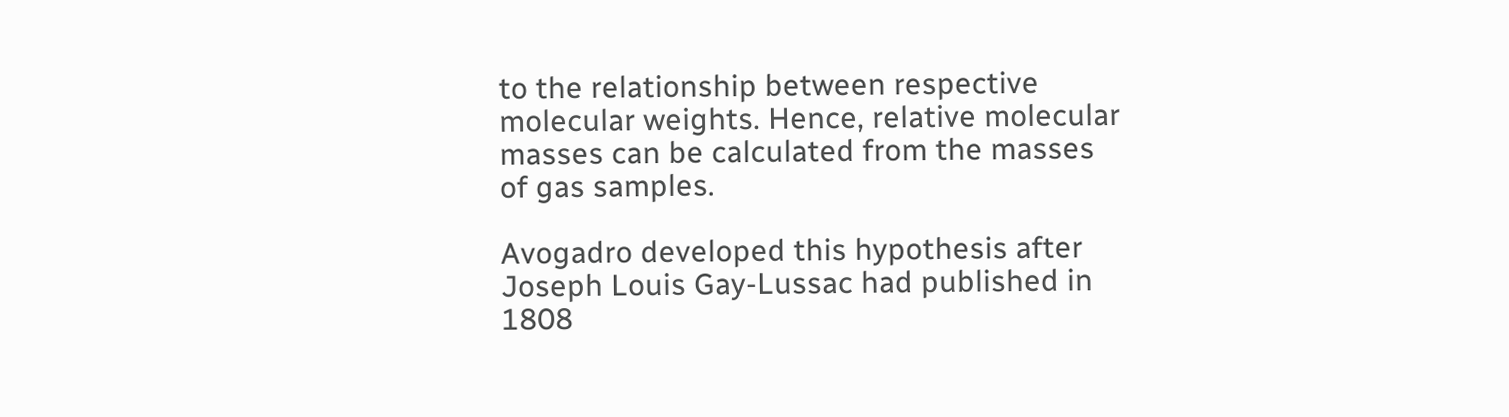to the relationship between respective molecular weights. Hence, relative molecular masses can be calculated from the masses of gas samples.

Avogadro developed this hypothesis after Joseph Louis Gay-Lussac had published in 1808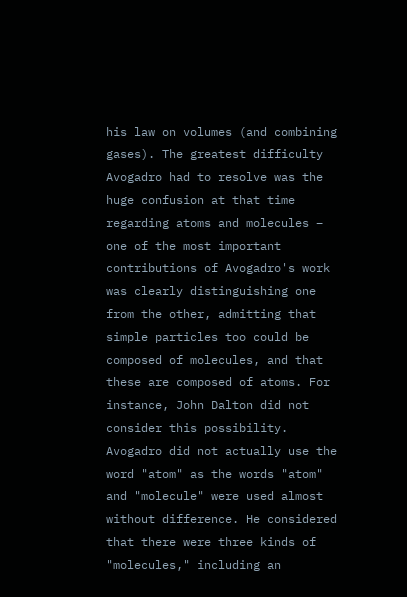his law on volumes (and combining gases). The greatest difficulty Avogadro had to resolve was the huge confusion at that time regarding atoms and molecules – one of the most important contributions of Avogadro's work was clearly distinguishing one from the other, admitting that simple particles too could be composed of molecules, and that these are composed of atoms. For instance, John Dalton did not consider this possibility. Avogadro did not actually use the word "atom" as the words "atom" and "molecule" were used almost without difference. He considered that there were three kinds of "molecules," including an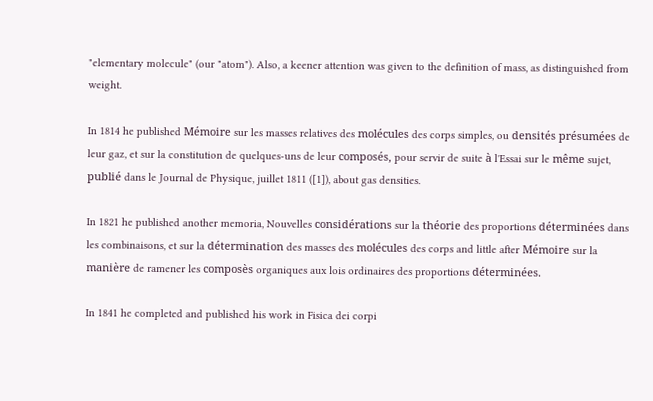"elementary molecule" (our "atom"). Also, a keener attention was given to the definition of mass, as distinguished from weight.

In 1814 he published Mémoire sur les masses relatives des molécules des corps simples, ou densités présumées de leur gaz, et sur la constitution de quelques-uns de leur composés, pour servir de suite à l'Essai sur le même sujet, publié dans le Journal de Physique, juillet 1811 ([1]), about gas densities.

In 1821 he published another memoria, Nouvelles considérations sur la théorie des proportions déterminées dans les combinaisons, et sur la détermination des masses des molécules des corps and little after Mémoire sur la manière de ramener les composès organiques aux lois ordinaires des proportions déterminées.

In 1841 he completed and published his work in Fisica dei corpi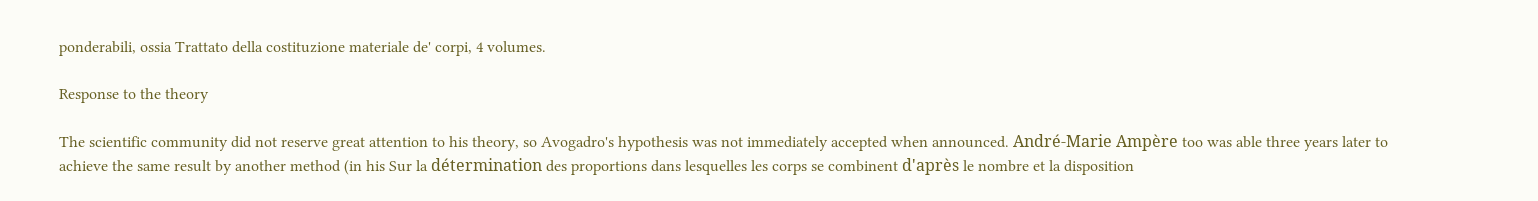ponderabili, ossia Trattato della costituzione materiale de' corpi, 4 volumes.

Response to the theory

The scientific community did not reserve great attention to his theory, so Avogadro's hypothesis was not immediately accepted when announced. André-Marie Ampère too was able three years later to achieve the same result by another method (in his Sur la détermination des proportions dans lesquelles les corps se combinent d'après le nombre et la disposition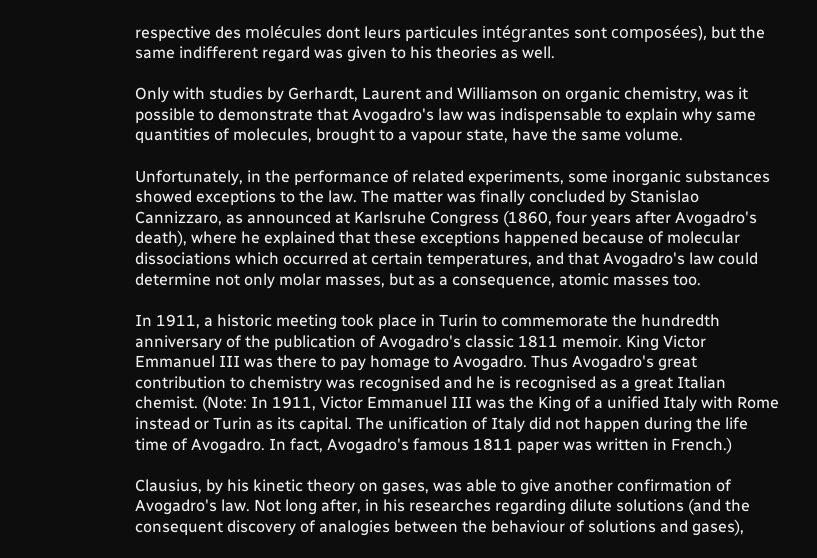respective des molécules dont leurs particules intégrantes sont composées), but the same indifferent regard was given to his theories as well.

Only with studies by Gerhardt, Laurent and Williamson on organic chemistry, was it possible to demonstrate that Avogadro's law was indispensable to explain why same quantities of molecules, brought to a vapour state, have the same volume.

Unfortunately, in the performance of related experiments, some inorganic substances showed exceptions to the law. The matter was finally concluded by Stanislao Cannizzaro, as announced at Karlsruhe Congress (1860, four years after Avogadro's death), where he explained that these exceptions happened because of molecular dissociations which occurred at certain temperatures, and that Avogadro's law could determine not only molar masses, but as a consequence, atomic masses too.

In 1911, a historic meeting took place in Turin to commemorate the hundredth anniversary of the publication of Avogadro's classic 1811 memoir. King Victor Emmanuel III was there to pay homage to Avogadro. Thus Avogadro's great contribution to chemistry was recognised and he is recognised as a great Italian chemist. (Note: In 1911, Victor Emmanuel III was the King of a unified Italy with Rome instead or Turin as its capital. The unification of Italy did not happen during the life time of Avogadro. In fact, Avogadro's famous 1811 paper was written in French.)

Clausius, by his kinetic theory on gases, was able to give another confirmation of Avogadro's law. Not long after, in his researches regarding dilute solutions (and the consequent discovery of analogies between the behaviour of solutions and gases),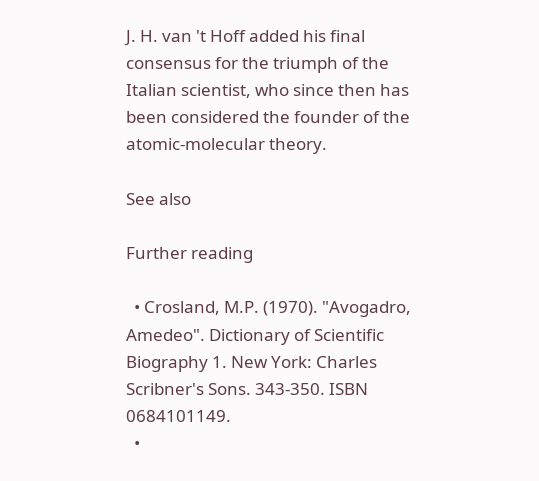J. H. van 't Hoff added his final consensus for the triumph of the Italian scientist, who since then has been considered the founder of the atomic-molecular theory.

See also

Further reading

  • Crosland, M.P. (1970). "Avogadro, Amedeo". Dictionary of Scientific Biography 1. New York: Charles Scribner's Sons. 343-350. ISBN 0684101149.
  •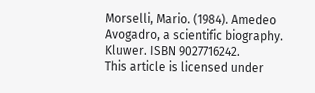Morselli, Mario. (1984). Amedeo Avogadro, a scientific biography. Kluwer. ISBN 9027716242.
This article is licensed under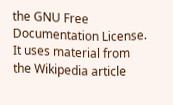the GNU Free Documentation License. It uses material from the Wikipedia article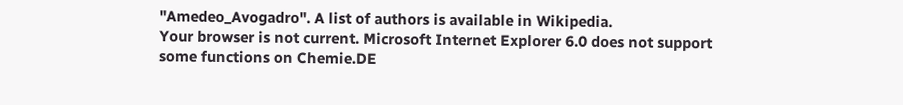"Amedeo_Avogadro". A list of authors is available in Wikipedia.
Your browser is not current. Microsoft Internet Explorer 6.0 does not support some functions on Chemie.DE